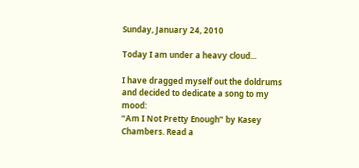Sunday, January 24, 2010

Today I am under a heavy cloud...

I have dragged myself out the doldrums and decided to dedicate a song to my mood:
“Am I Not Pretty Enough” by Kasey Chambers. Read a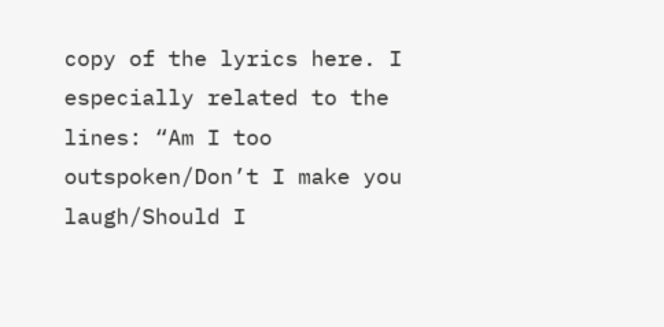copy of the lyrics here. I especially related to the lines: “Am I too outspoken/Don’t I make you laugh/Should I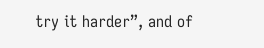try it harder”, and of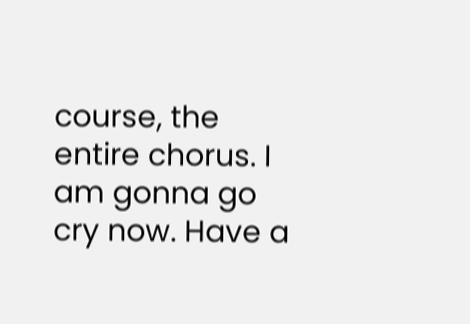course, the entire chorus. I am gonna go cry now. Have a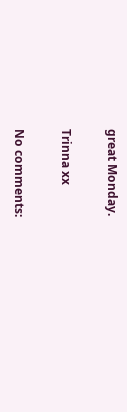great Monday.

Trinna xx

No comments: